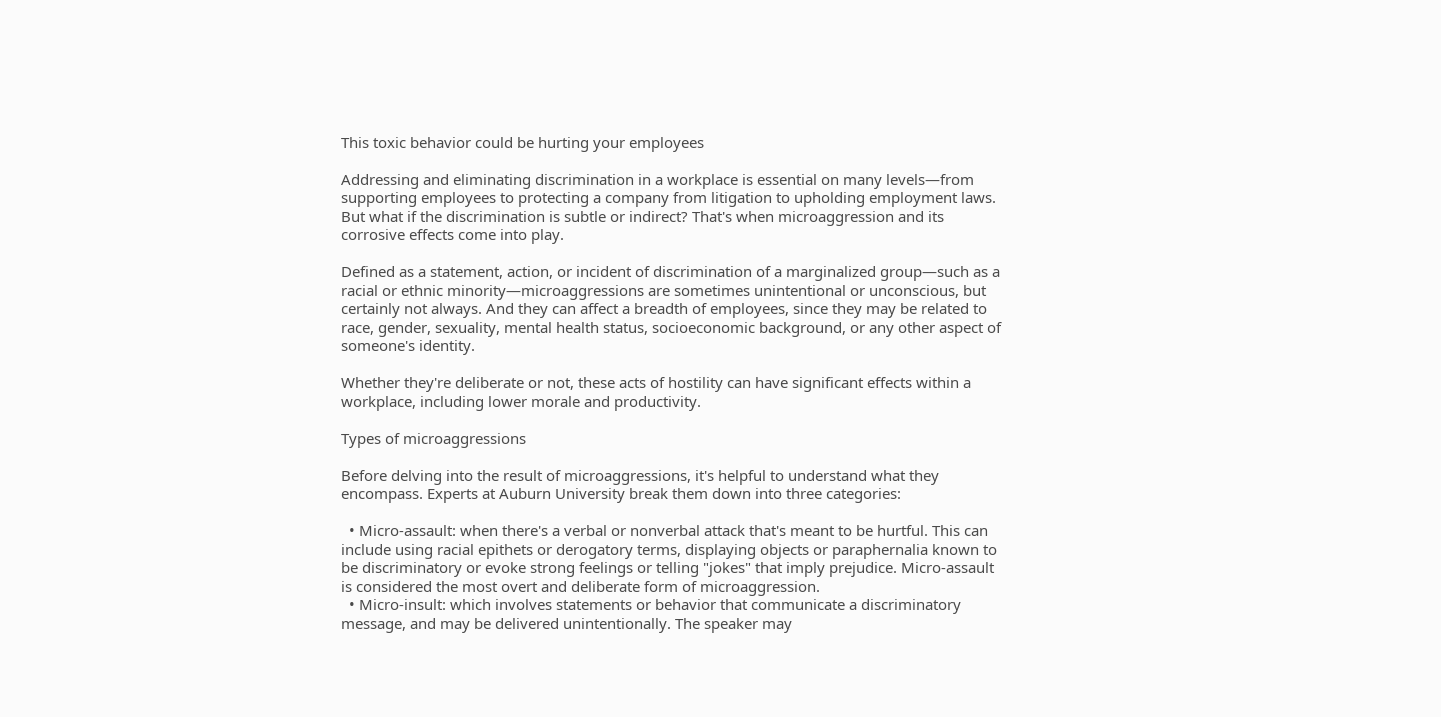This toxic behavior could be hurting your employees

Addressing and eliminating discrimination in a workplace is essential on many levels—from supporting employees to protecting a company from litigation to upholding employment laws. But what if the discrimination is subtle or indirect? That's when microaggression and its corrosive effects come into play.

Defined as a statement, action, or incident of discrimination of a marginalized group—such as a racial or ethnic minority—microaggressions are sometimes unintentional or unconscious, but certainly not always. And they can affect a breadth of employees, since they may be related to race, gender, sexuality, mental health status, socioeconomic background, or any other aspect of someone's identity.

Whether they're deliberate or not, these acts of hostility can have significant effects within a workplace, including lower morale and productivity.

Types of microaggressions

Before delving into the result of microaggressions, it's helpful to understand what they encompass. Experts at Auburn University break them down into three categories:

  • Micro-assault: when there's a verbal or nonverbal attack that's meant to be hurtful. This can include using racial epithets or derogatory terms, displaying objects or paraphernalia known to be discriminatory or evoke strong feelings or telling "jokes" that imply prejudice. Micro-assault is considered the most overt and deliberate form of microaggression.
  • Micro-insult: which involves statements or behavior that communicate a discriminatory message, and may be delivered unintentionally. The speaker may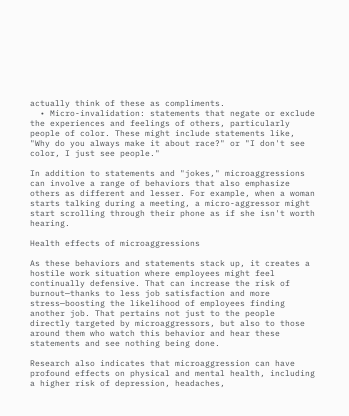actually think of these as compliments.
  • Micro-invalidation: statements that negate or exclude the experiences and feelings of others, particularly people of color. These might include statements like, "Why do you always make it about race?" or "I don't see color, I just see people."

In addition to statements and "jokes," microaggressions can involve a range of behaviors that also emphasize others as different and lesser. For example, when a woman starts talking during a meeting, a micro-aggressor might start scrolling through their phone as if she isn't worth hearing.

Health effects of microaggressions

As these behaviors and statements stack up, it creates a hostile work situation where employees might feel continually defensive. That can increase the risk of burnout—thanks to less job satisfaction and more stress—boosting the likelihood of employees finding another job. That pertains not just to the people directly targeted by microaggressors, but also to those around them who watch this behavior and hear these statements and see nothing being done.

Research also indicates that microaggression can have profound effects on physical and mental health, including a higher risk of depression, headaches,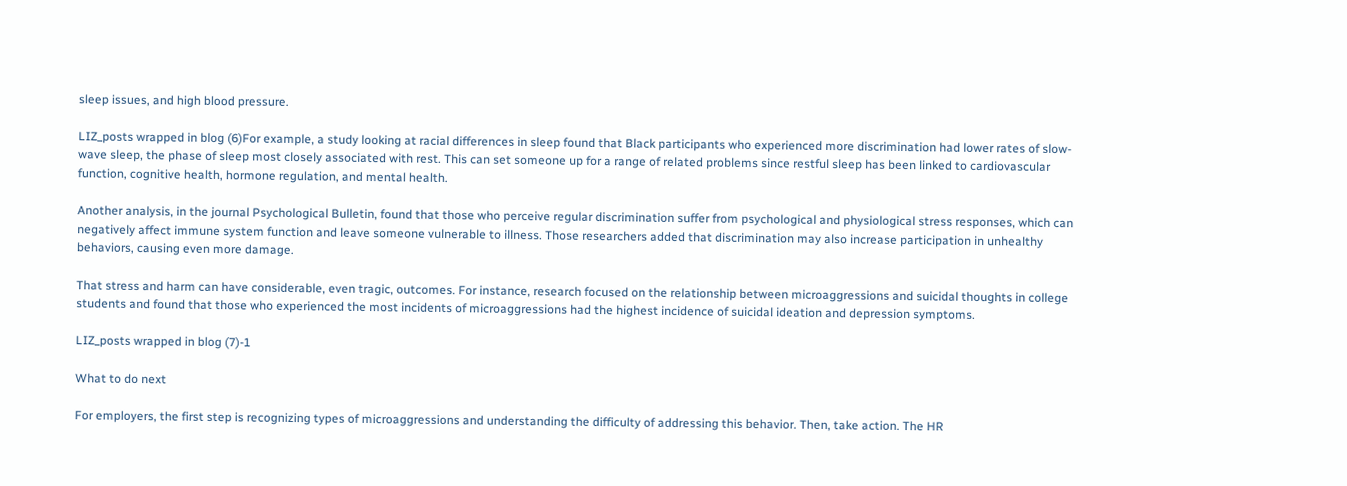sleep issues, and high blood pressure.

LIZ_posts wrapped in blog (6)For example, a study looking at racial differences in sleep found that Black participants who experienced more discrimination had lower rates of slow-wave sleep, the phase of sleep most closely associated with rest. This can set someone up for a range of related problems since restful sleep has been linked to cardiovascular function, cognitive health, hormone regulation, and mental health.

Another analysis, in the journal Psychological Bulletin, found that those who perceive regular discrimination suffer from psychological and physiological stress responses, which can negatively affect immune system function and leave someone vulnerable to illness. Those researchers added that discrimination may also increase participation in unhealthy behaviors, causing even more damage.

That stress and harm can have considerable, even tragic, outcomes. For instance, research focused on the relationship between microaggressions and suicidal thoughts in college students and found that those who experienced the most incidents of microaggressions had the highest incidence of suicidal ideation and depression symptoms.

LIZ_posts wrapped in blog (7)-1

What to do next

For employers, the first step is recognizing types of microaggressions and understanding the difficulty of addressing this behavior. Then, take action. The HR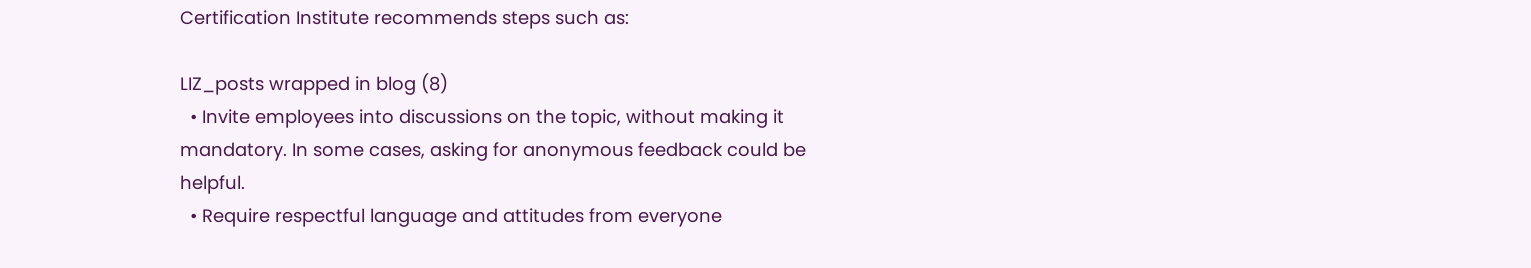Certification Institute recommends steps such as:

LIZ_posts wrapped in blog (8)
  • Invite employees into discussions on the topic, without making it mandatory. In some cases, asking for anonymous feedback could be helpful.
  • Require respectful language and attitudes from everyone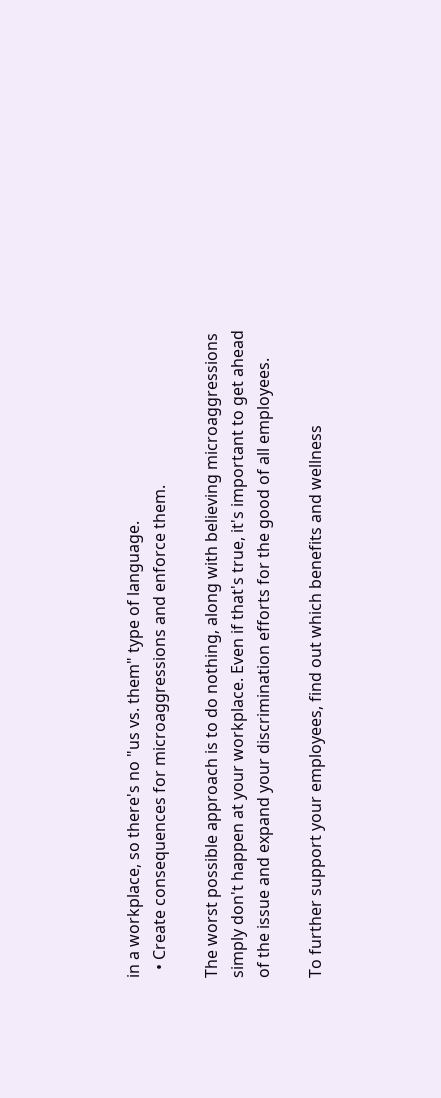in a workplace, so there's no "us vs. them" type of language.
  • Create consequences for microaggressions and enforce them.

The worst possible approach is to do nothing, along with believing microaggressions simply don't happen at your workplace. Even if that's true, it's important to get ahead of the issue and expand your discrimination efforts for the good of all employees.

To further support your employees, find out which benefits and wellness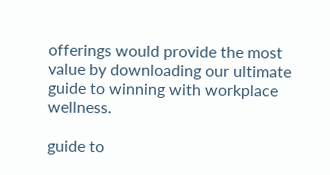offerings would provide the most value by downloading our ultimate guide to winning with workplace wellness.

guide to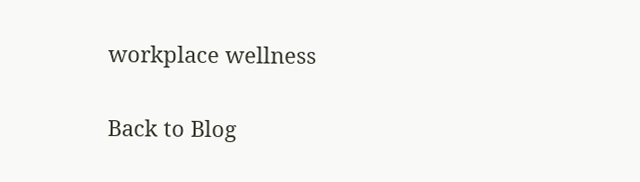workplace wellness

Back to Blog